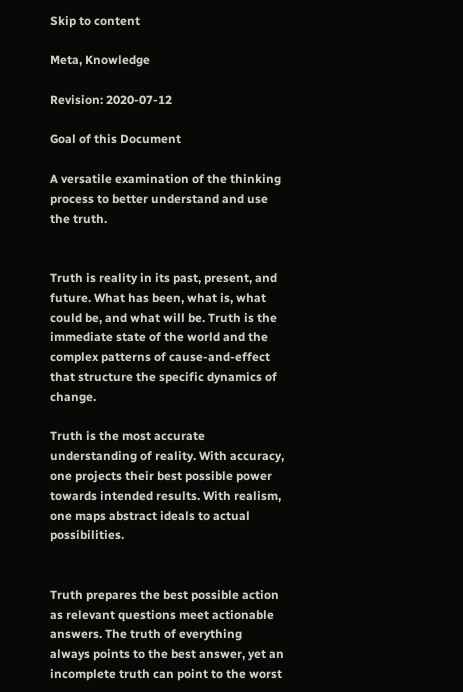Skip to content

Meta, Knowledge

Revision: 2020-07-12

Goal of this Document

A versatile examination of the thinking process to better understand and use the truth.


Truth is reality in its past, present, and future. What has been, what is, what could be, and what will be. Truth is the immediate state of the world and the complex patterns of cause-and-effect that structure the specific dynamics of change.

Truth is the most accurate understanding of reality. With accuracy, one projects their best possible power towards intended results. With realism, one maps abstract ideals to actual possibilities.


Truth prepares the best possible action as relevant questions meet actionable answers. The truth of everything always points to the best answer, yet an incomplete truth can point to the worst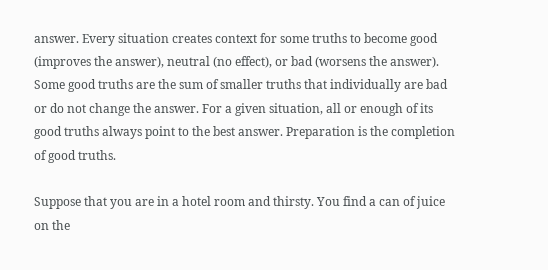answer. Every situation creates context for some truths to become good (improves the answer), neutral (no effect), or bad (worsens the answer). Some good truths are the sum of smaller truths that individually are bad or do not change the answer. For a given situation, all or enough of its good truths always point to the best answer. Preparation is the completion of good truths.

Suppose that you are in a hotel room and thirsty. You find a can of juice on the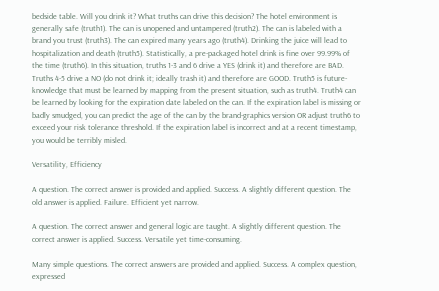bedside table. Will you drink it? What truths can drive this decision? The hotel environment is generally safe (truth1). The can is unopened and untampered (truth2). The can is labeled with a brand you trust (truth3). The can expired many years ago (truth4). Drinking the juice will lead to hospitalization and death (truth5). Statistically, a pre-packaged hotel drink is fine over 99.99% of the time (truth6). In this situation, truths 1-3 and 6 drive a YES (drink it) and therefore are BAD. Truths 4-5 drive a NO (do not drink it; ideally trash it) and therefore are GOOD. Truth5 is future-knowledge that must be learned by mapping from the present situation, such as truth4. Truth4 can be learned by looking for the expiration date labeled on the can. If the expiration label is missing or badly smudged, you can predict the age of the can by the brand-graphics version OR adjust truth6 to exceed your risk tolerance threshold. If the expiration label is incorrect and at a recent timestamp, you would be terribly misled.

Versatility, Efficiency

A question. The correct answer is provided and applied. Success. A slightly different question. The old answer is applied. Failure. Efficient yet narrow.

A question. The correct answer and general logic are taught. A slightly different question. The correct answer is applied. Success. Versatile yet time-consuming.

Many simple questions. The correct answers are provided and applied. Success. A complex question, expressed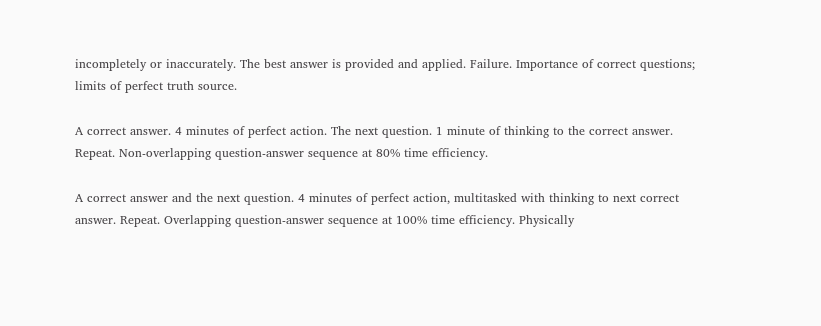incompletely or inaccurately. The best answer is provided and applied. Failure. Importance of correct questions; limits of perfect truth source.

A correct answer. 4 minutes of perfect action. The next question. 1 minute of thinking to the correct answer. Repeat. Non-overlapping question-answer sequence at 80% time efficiency.

A correct answer and the next question. 4 minutes of perfect action, multitasked with thinking to next correct answer. Repeat. Overlapping question-answer sequence at 100% time efficiency. Physically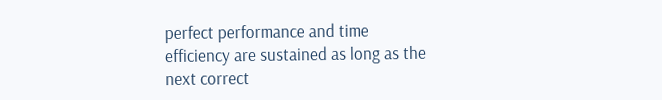perfect performance and time efficiency are sustained as long as the next correct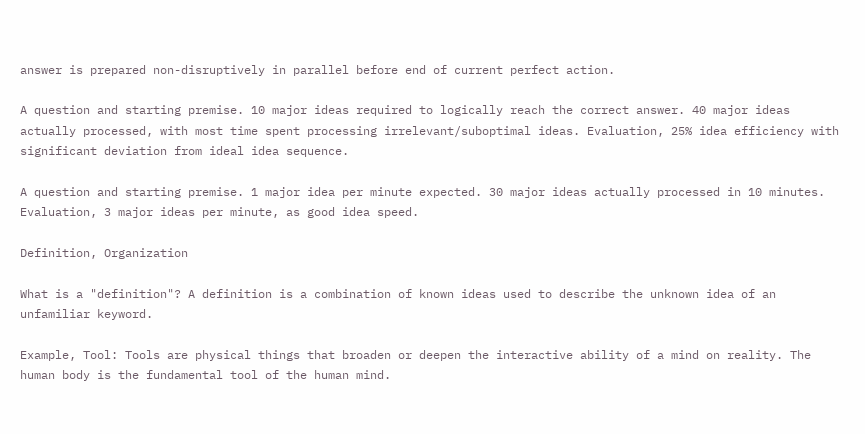answer is prepared non-disruptively in parallel before end of current perfect action.

A question and starting premise. 10 major ideas required to logically reach the correct answer. 40 major ideas actually processed, with most time spent processing irrelevant/suboptimal ideas. Evaluation, 25% idea efficiency with significant deviation from ideal idea sequence.

A question and starting premise. 1 major idea per minute expected. 30 major ideas actually processed in 10 minutes. Evaluation, 3 major ideas per minute, as good idea speed.

Definition, Organization

What is a "definition"? A definition is a combination of known ideas used to describe the unknown idea of an unfamiliar keyword.

Example, Tool: Tools are physical things that broaden or deepen the interactive ability of a mind on reality. The human body is the fundamental tool of the human mind.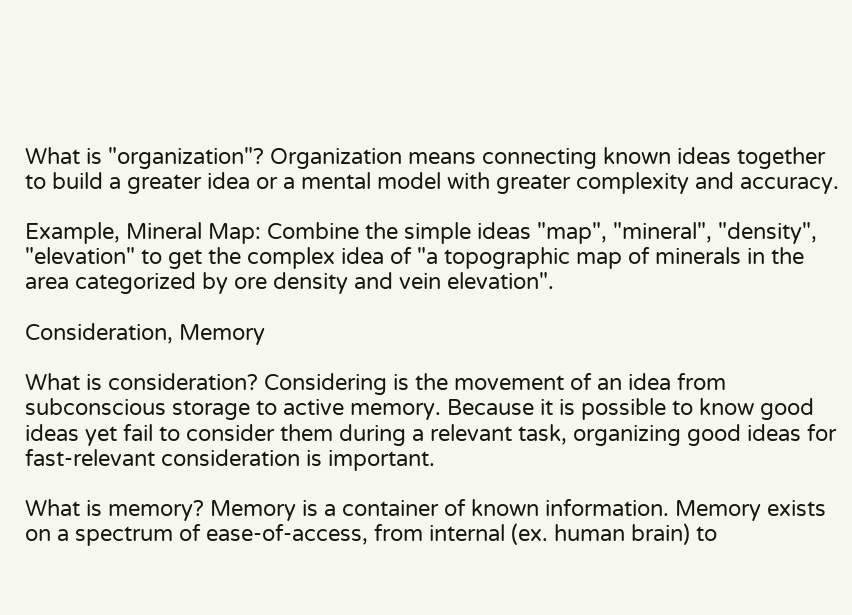What is "organization"? Organization means connecting known ideas together to build a greater idea or a mental model with greater complexity and accuracy.

Example, Mineral Map: Combine the simple ideas "map", "mineral", "density", "elevation" to get the complex idea of "a topographic map of minerals in the area categorized by ore density and vein elevation".

Consideration, Memory

What is consideration? Considering is the movement of an idea from subconscious storage to active memory. Because it is possible to know good ideas yet fail to consider them during a relevant task, organizing good ideas for fast-relevant consideration is important.

What is memory? Memory is a container of known information. Memory exists on a spectrum of ease-of-access, from internal (ex. human brain) to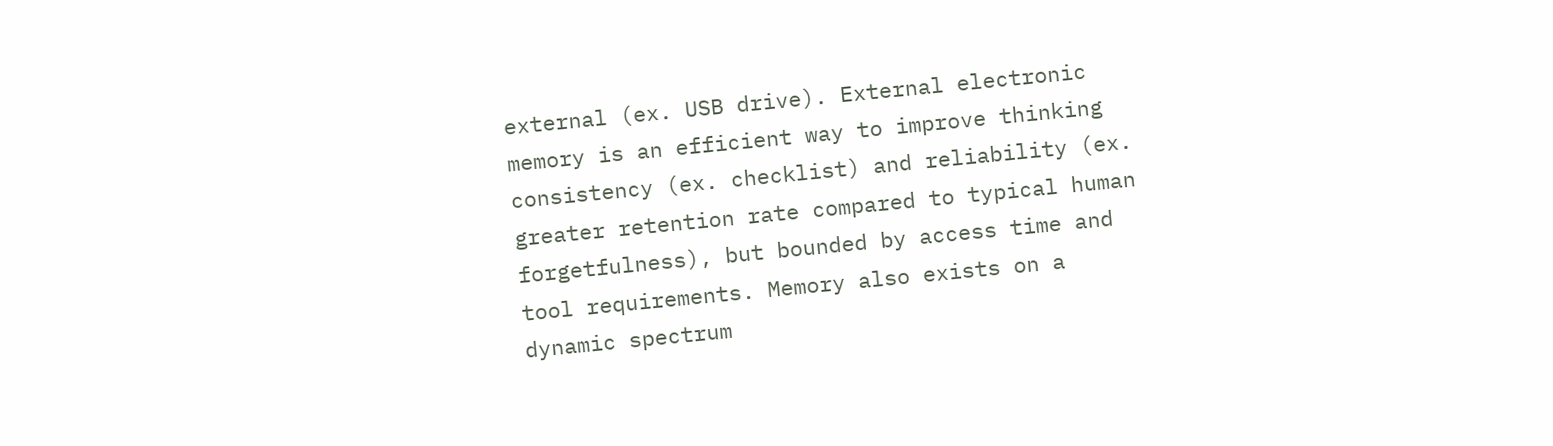external (ex. USB drive). External electronic memory is an efficient way to improve thinking consistency (ex. checklist) and reliability (ex. greater retention rate compared to typical human forgetfulness), but bounded by access time and tool requirements. Memory also exists on a dynamic spectrum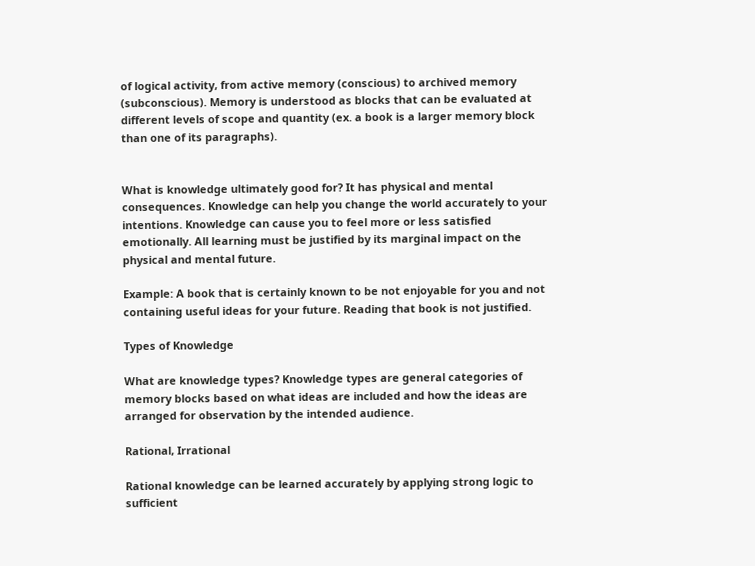of logical activity, from active memory (conscious) to archived memory (subconscious). Memory is understood as blocks that can be evaluated at different levels of scope and quantity (ex. a book is a larger memory block than one of its paragraphs).


What is knowledge ultimately good for? It has physical and mental consequences. Knowledge can help you change the world accurately to your intentions. Knowledge can cause you to feel more or less satisfied emotionally. All learning must be justified by its marginal impact on the physical and mental future.

Example: A book that is certainly known to be not enjoyable for you and not containing useful ideas for your future. Reading that book is not justified.

Types of Knowledge

What are knowledge types? Knowledge types are general categories of memory blocks based on what ideas are included and how the ideas are arranged for observation by the intended audience.

Rational, Irrational

Rational knowledge can be learned accurately by applying strong logic to sufficient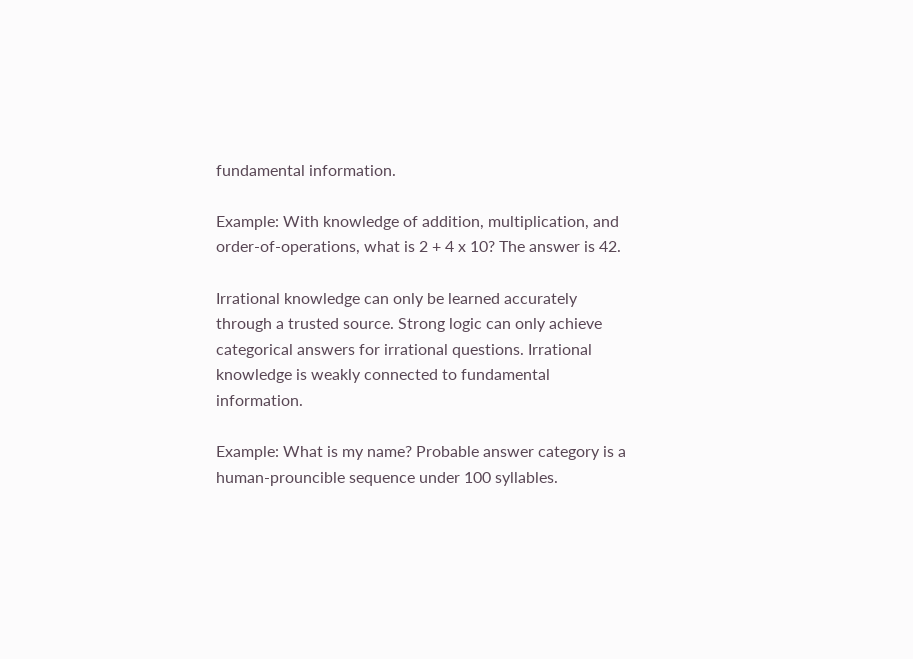fundamental information.

Example: With knowledge of addition, multiplication, and order-of-operations, what is 2 + 4 x 10? The answer is 42.

Irrational knowledge can only be learned accurately through a trusted source. Strong logic can only achieve categorical answers for irrational questions. Irrational knowledge is weakly connected to fundamental information.

Example: What is my name? Probable answer category is a human-prouncible sequence under 100 syllables.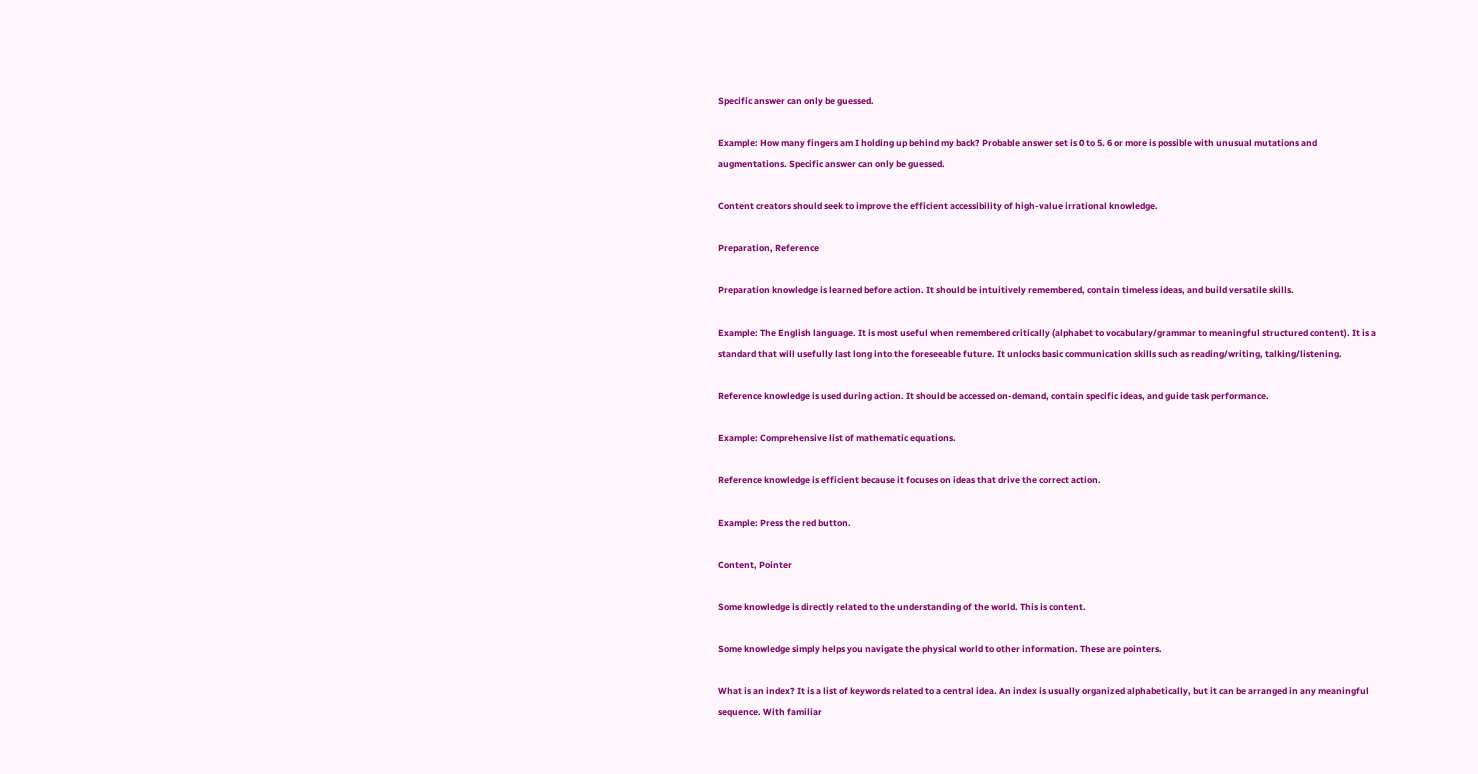Specific answer can only be guessed.

Example: How many fingers am I holding up behind my back? Probable answer set is 0 to 5. 6 or more is possible with unusual mutations and augmentations. Specific answer can only be guessed.

Content creators should seek to improve the efficient accessibility of high-value irrational knowledge.

Preparation, Reference

Preparation knowledge is learned before action. It should be intuitively remembered, contain timeless ideas, and build versatile skills.

Example: The English language. It is most useful when remembered critically (alphabet to vocabulary/grammar to meaningful structured content). It is a standard that will usefully last long into the foreseeable future. It unlocks basic communication skills such as reading/writing, talking/listening.

Reference knowledge is used during action. It should be accessed on-demand, contain specific ideas, and guide task performance.

Example: Comprehensive list of mathematic equations.

Reference knowledge is efficient because it focuses on ideas that drive the correct action.

Example: Press the red button.

Content, Pointer

Some knowledge is directly related to the understanding of the world. This is content.

Some knowledge simply helps you navigate the physical world to other information. These are pointers.

What is an index? It is a list of keywords related to a central idea. An index is usually organized alphabetically, but it can be arranged in any meaningful sequence. With familiar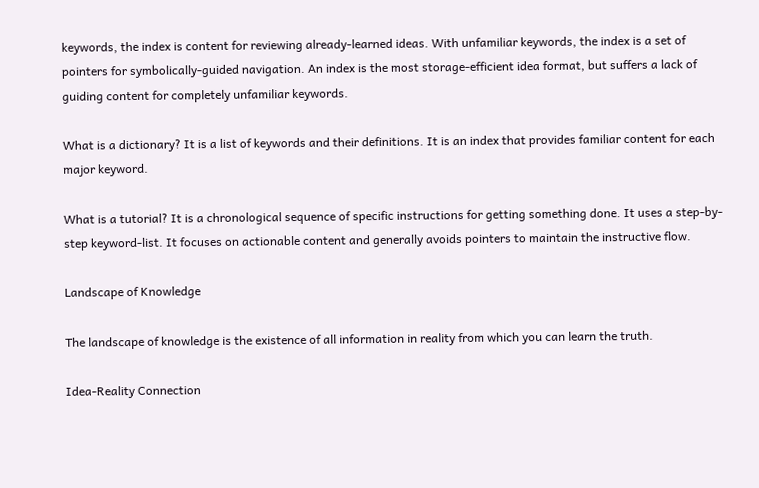keywords, the index is content for reviewing already-learned ideas. With unfamiliar keywords, the index is a set of pointers for symbolically-guided navigation. An index is the most storage-efficient idea format, but suffers a lack of guiding content for completely unfamiliar keywords.

What is a dictionary? It is a list of keywords and their definitions. It is an index that provides familiar content for each major keyword.

What is a tutorial? It is a chronological sequence of specific instructions for getting something done. It uses a step-by-step keyword-list. It focuses on actionable content and generally avoids pointers to maintain the instructive flow.

Landscape of Knowledge

The landscape of knowledge is the existence of all information in reality from which you can learn the truth.

Idea-Reality Connection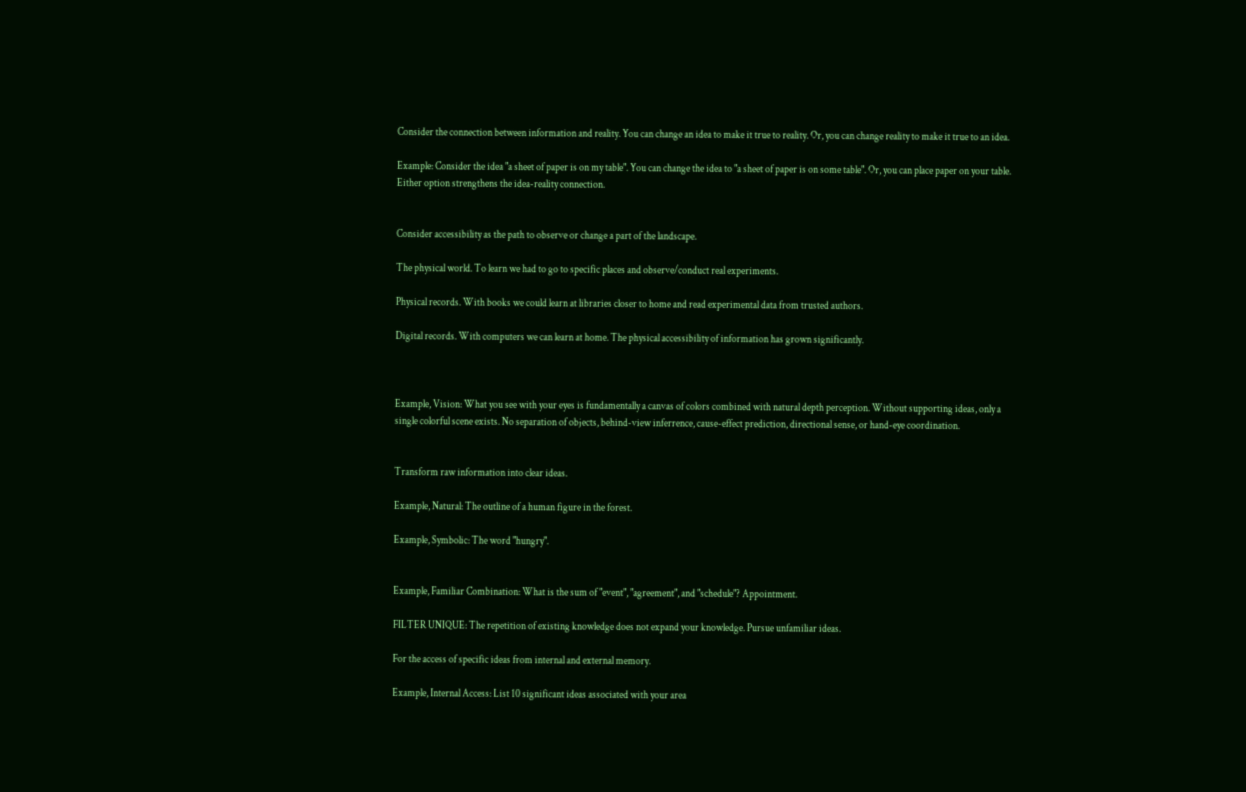Consider the connection between information and reality. You can change an idea to make it true to reality. Or, you can change reality to make it true to an idea.

Example: Consider the idea "a sheet of paper is on my table". You can change the idea to "a sheet of paper is on some table". Or, you can place paper on your table. Either option strengthens the idea-reality connection.


Consider accessibility as the path to observe or change a part of the landscape.

The physical world. To learn we had to go to specific places and observe/conduct real experiments.

Physical records. With books we could learn at libraries closer to home and read experimental data from trusted authors.

Digital records. With computers we can learn at home. The physical accessibility of information has grown significantly.



Example, Vision: What you see with your eyes is fundamentally a canvas of colors combined with natural depth perception. Without supporting ideas, only a single colorful scene exists. No separation of objects, behind-view inferrence, cause-effect prediction, directional sense, or hand-eye coordination.


Transform raw information into clear ideas.

Example, Natural: The outline of a human figure in the forest.

Example, Symbolic: The word "hungry".


Example, Familiar Combination: What is the sum of "event", "agreement", and "schedule"? Appointment.

FILTER UNIQUE: The repetition of existing knowledge does not expand your knowledge. Pursue unfamiliar ideas.

For the access of specific ideas from internal and external memory.

Example, Internal Access: List 10 significant ideas associated with your area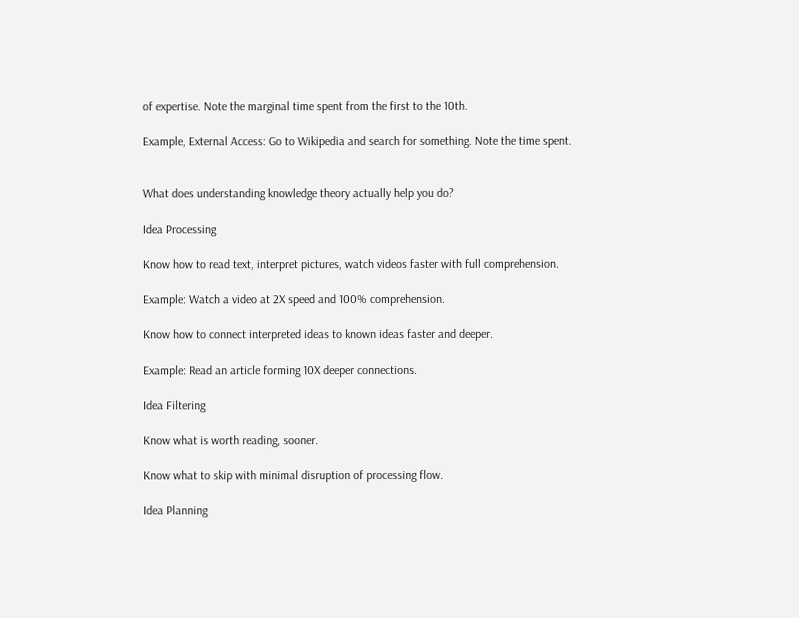of expertise. Note the marginal time spent from the first to the 10th.

Example, External Access: Go to Wikipedia and search for something. Note the time spent.


What does understanding knowledge theory actually help you do?

Idea Processing

Know how to read text, interpret pictures, watch videos faster with full comprehension.

Example: Watch a video at 2X speed and 100% comprehension.

Know how to connect interpreted ideas to known ideas faster and deeper.

Example: Read an article forming 10X deeper connections.

Idea Filtering

Know what is worth reading, sooner.

Know what to skip with minimal disruption of processing flow.

Idea Planning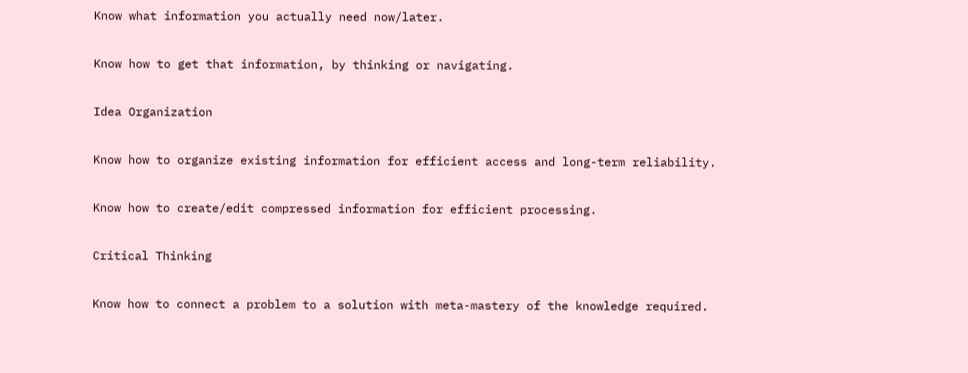Know what information you actually need now/later.

Know how to get that information, by thinking or navigating.

Idea Organization

Know how to organize existing information for efficient access and long-term reliability.

Know how to create/edit compressed information for efficient processing.

Critical Thinking

Know how to connect a problem to a solution with meta-mastery of the knowledge required.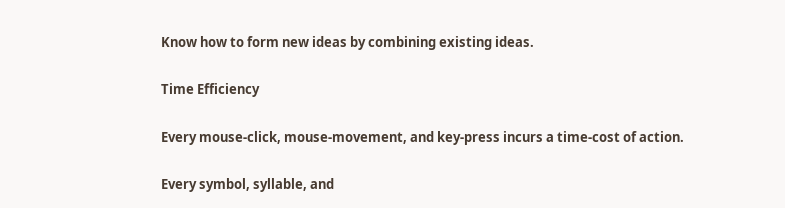Know how to form new ideas by combining existing ideas.

Time Efficiency

Every mouse-click, mouse-movement, and key-press incurs a time-cost of action.

Every symbol, syllable, and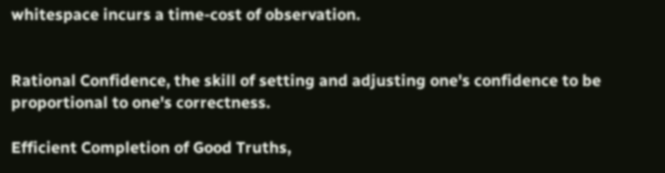whitespace incurs a time-cost of observation.


Rational Confidence, the skill of setting and adjusting one's confidence to be proportional to one's correctness.

Efficient Completion of Good Truths,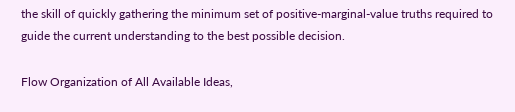the skill of quickly gathering the minimum set of positive-marginal-value truths required to guide the current understanding to the best possible decision.

Flow Organization of All Available Ideas,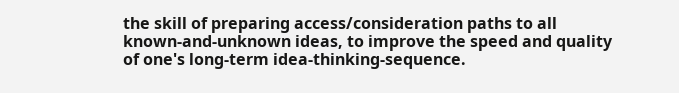the skill of preparing access/consideration paths to all known-and-unknown ideas, to improve the speed and quality of one's long-term idea-thinking-sequence.